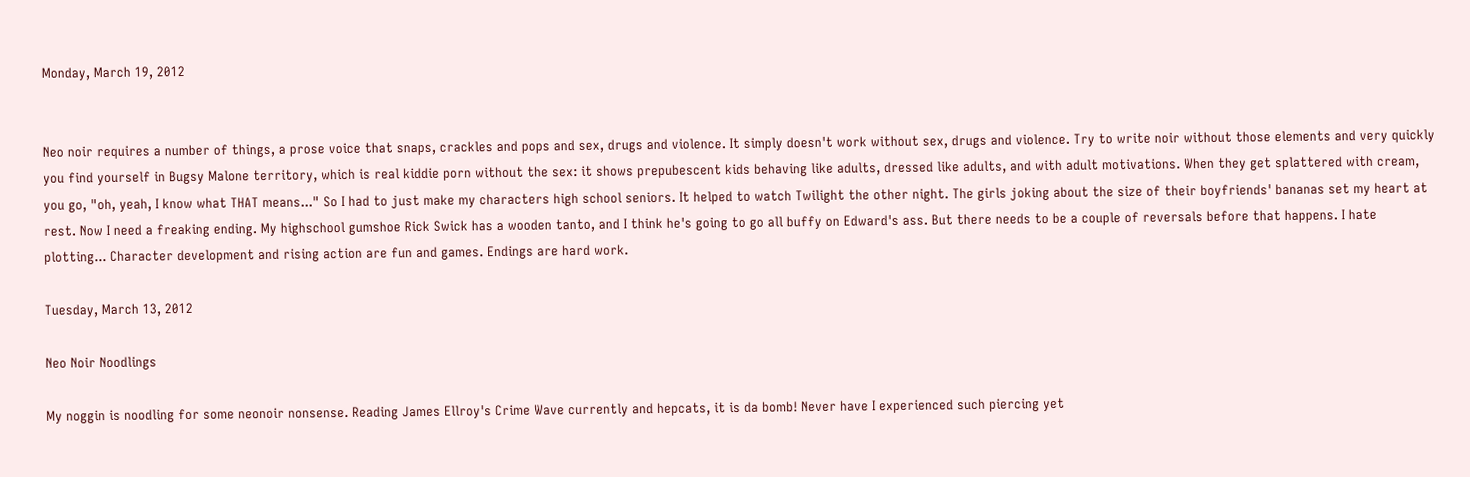Monday, March 19, 2012


Neo noir requires a number of things, a prose voice that snaps, crackles and pops and sex, drugs and violence. It simply doesn't work without sex, drugs and violence. Try to write noir without those elements and very quickly you find yourself in Bugsy Malone territory, which is real kiddie porn without the sex: it shows prepubescent kids behaving like adults, dressed like adults, and with adult motivations. When they get splattered with cream, you go, "oh, yeah, I know what THAT means..." So I had to just make my characters high school seniors. It helped to watch Twilight the other night. The girls joking about the size of their boyfriends' bananas set my heart at rest. Now I need a freaking ending. My highschool gumshoe Rick Swick has a wooden tanto, and I think he's going to go all buffy on Edward's ass. But there needs to be a couple of reversals before that happens. I hate plotting... Character development and rising action are fun and games. Endings are hard work.

Tuesday, March 13, 2012

Neo Noir Noodlings

My noggin is noodling for some neonoir nonsense. Reading James Ellroy's Crime Wave currently and hepcats, it is da bomb! Never have I experienced such piercing yet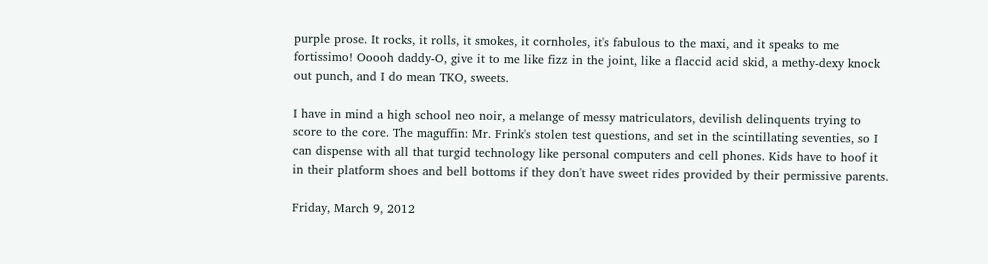purple prose. It rocks, it rolls, it smokes, it cornholes, it's fabulous to the maxi, and it speaks to me fortissimo! Ooooh daddy-O, give it to me like fizz in the joint, like a flaccid acid skid, a methy-dexy knock out punch, and I do mean TKO, sweets.

I have in mind a high school neo noir, a melange of messy matriculators, devilish delinquents trying to score to the core. The maguffin: Mr. Frink's stolen test questions, and set in the scintillating seventies, so I can dispense with all that turgid technology like personal computers and cell phones. Kids have to hoof it in their platform shoes and bell bottoms if they don't have sweet rides provided by their permissive parents.

Friday, March 9, 2012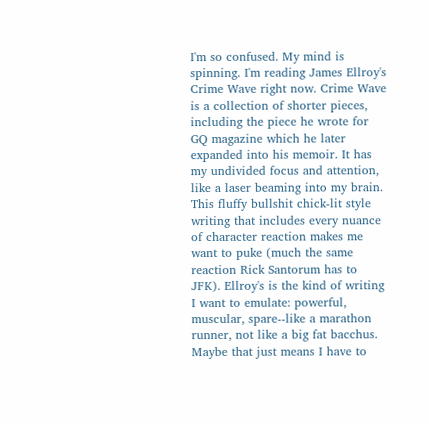I'm so confused. My mind is spinning. I'm reading James Ellroy's Crime Wave right now. Crime Wave is a collection of shorter pieces, including the piece he wrote for GQ magazine which he later expanded into his memoir. It has my undivided focus and attention, like a laser beaming into my brain. This fluffy bullshit chick-lit style writing that includes every nuance of character reaction makes me want to puke (much the same reaction Rick Santorum has to JFK). Ellroy's is the kind of writing I want to emulate: powerful, muscular, spare--like a marathon runner, not like a big fat bacchus. Maybe that just means I have to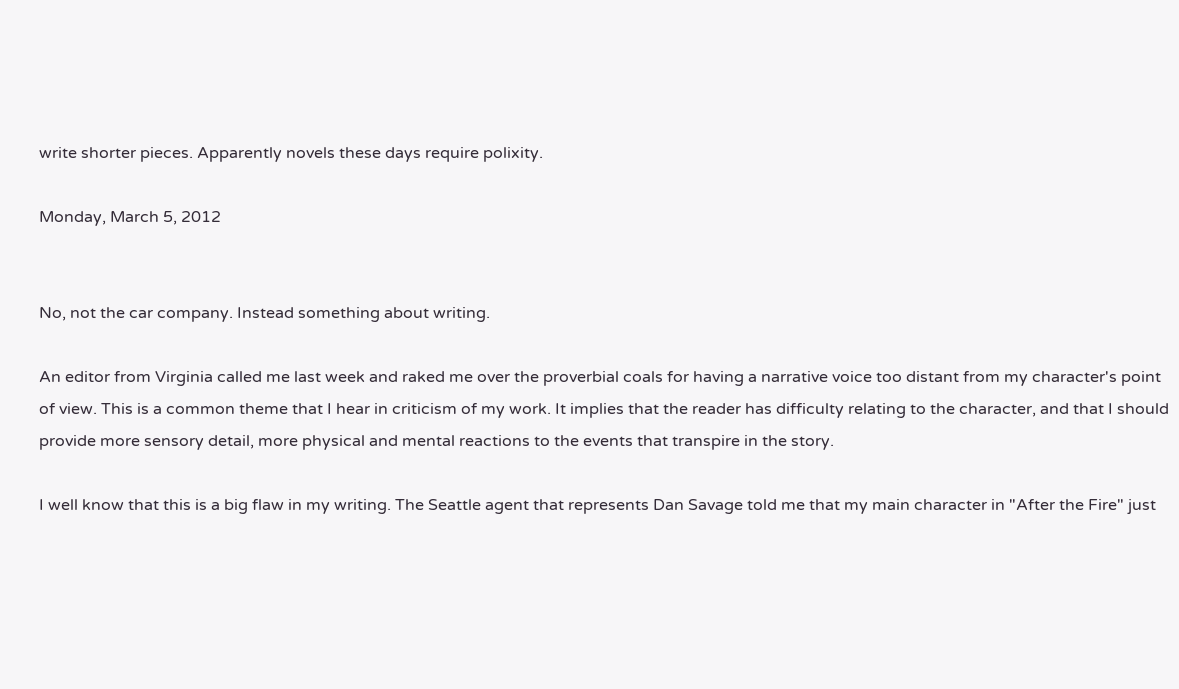write shorter pieces. Apparently novels these days require polixity.

Monday, March 5, 2012


No, not the car company. Instead something about writing.

An editor from Virginia called me last week and raked me over the proverbial coals for having a narrative voice too distant from my character's point of view. This is a common theme that I hear in criticism of my work. It implies that the reader has difficulty relating to the character, and that I should provide more sensory detail, more physical and mental reactions to the events that transpire in the story.

I well know that this is a big flaw in my writing. The Seattle agent that represents Dan Savage told me that my main character in "After the Fire" just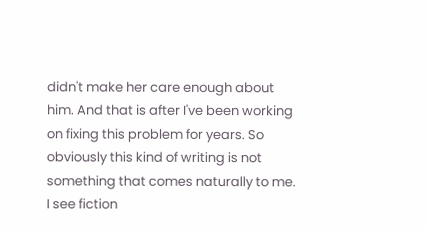didn't make her care enough about him. And that is after I've been working on fixing this problem for years. So obviously this kind of writing is not something that comes naturally to me. I see fiction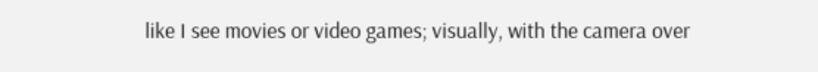like I see movies or video games; visually, with the camera over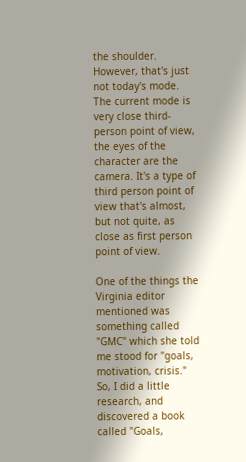the shoulder. However, that's just not today's mode. The current mode is very close third-person point of view, the eyes of the character are the camera. It's a type of third person point of view that's almost, but not quite, as close as first person point of view.

One of the things the Virginia editor mentioned was something called "GMC" which she told me stood for "goals, motivation, crisis." So, I did a little research, and discovered a book called "Goals,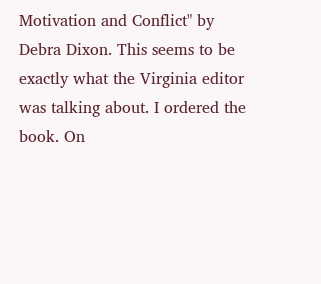Motivation and Conflict" by Debra Dixon. This seems to be exactly what the Virginia editor was talking about. I ordered the book. On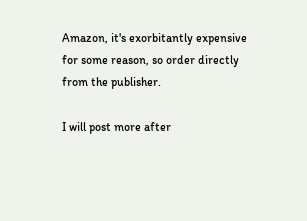Amazon, it's exorbitantly expensive for some reason, so order directly from the publisher.

I will post more after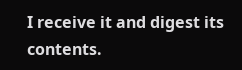I receive it and digest its contents.